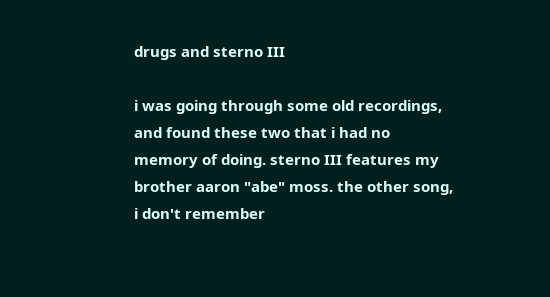drugs and sterno III

i was going through some old recordings, and found these two that i had no memory of doing. sterno III features my brother aaron "abe" moss. the other song, i don't remember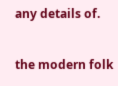any details of.

the modern folk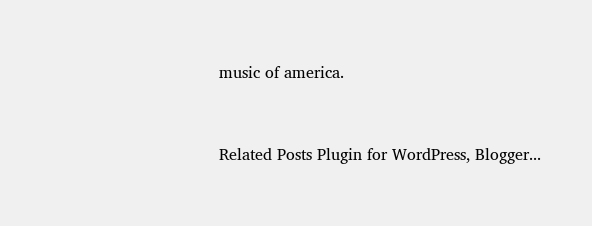music of america.


Related Posts Plugin for WordPress, Blogger...